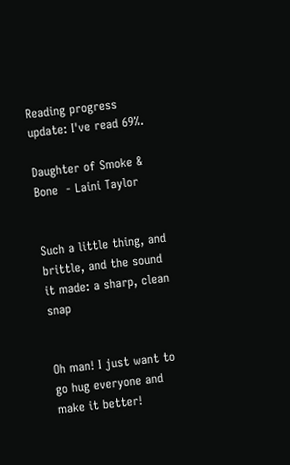Reading progress update: I've read 69%.

Daughter of Smoke & Bone  - Laini Taylor


Such a little thing, and brittle, and the sound it made: a sharp, clean snap


Oh man! I just want to go hug everyone and make it better!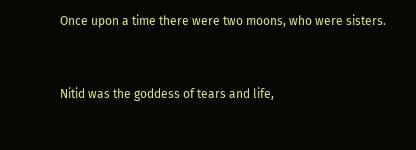Once upon a time there were two moons, who were sisters.


Nitid was the goddess of tears and life,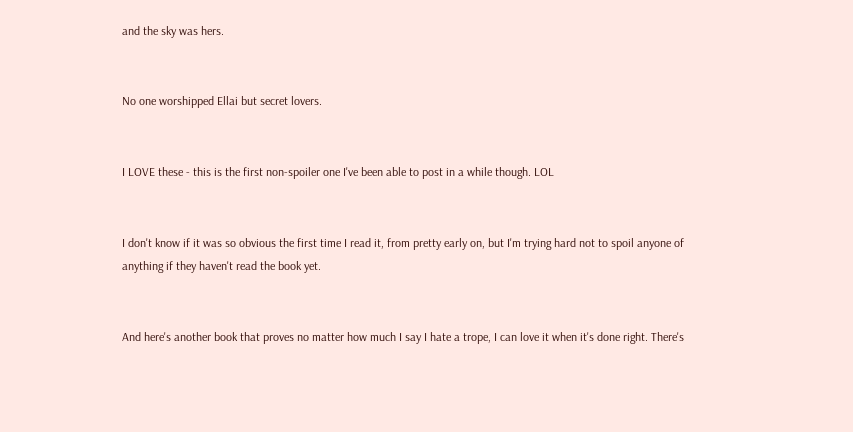and the sky was hers.


No one worshipped Ellai but secret lovers.


I LOVE these - this is the first non-spoiler one I've been able to post in a while though. LOL


I don't know if it was so obvious the first time I read it, from pretty early on, but I'm trying hard not to spoil anyone of anything if they haven't read the book yet.


And here's another book that proves no matter how much I say I hate a trope, I can love it when it's done right. There's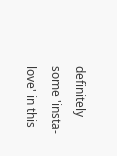definitely some 'insta-love' in this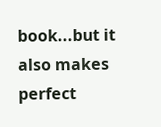book...but it also makes perfect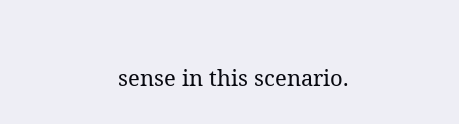sense in this scenario.